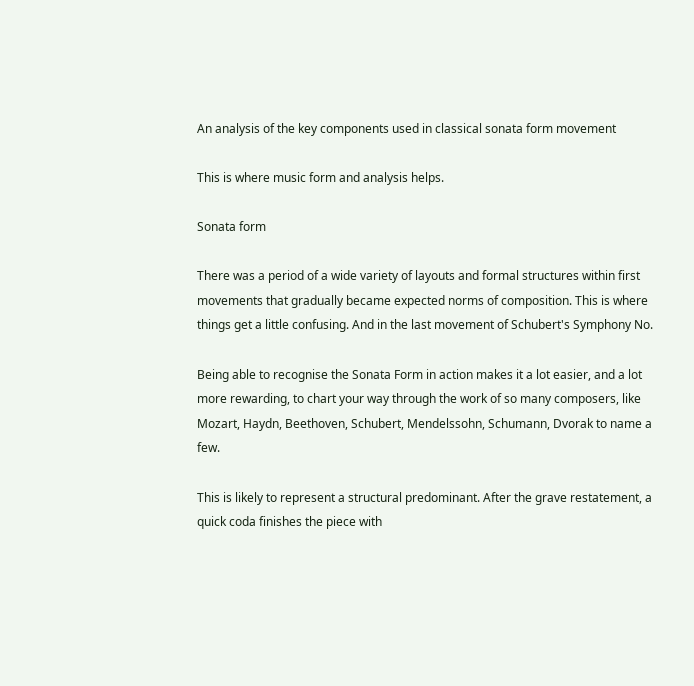An analysis of the key components used in classical sonata form movement

This is where music form and analysis helps.

Sonata form

There was a period of a wide variety of layouts and formal structures within first movements that gradually became expected norms of composition. This is where things get a little confusing. And in the last movement of Schubert's Symphony No.

Being able to recognise the Sonata Form in action makes it a lot easier, and a lot more rewarding, to chart your way through the work of so many composers, like Mozart, Haydn, Beethoven, Schubert, Mendelssohn, Schumann, Dvorak to name a few.

This is likely to represent a structural predominant. After the grave restatement, a quick coda finishes the piece with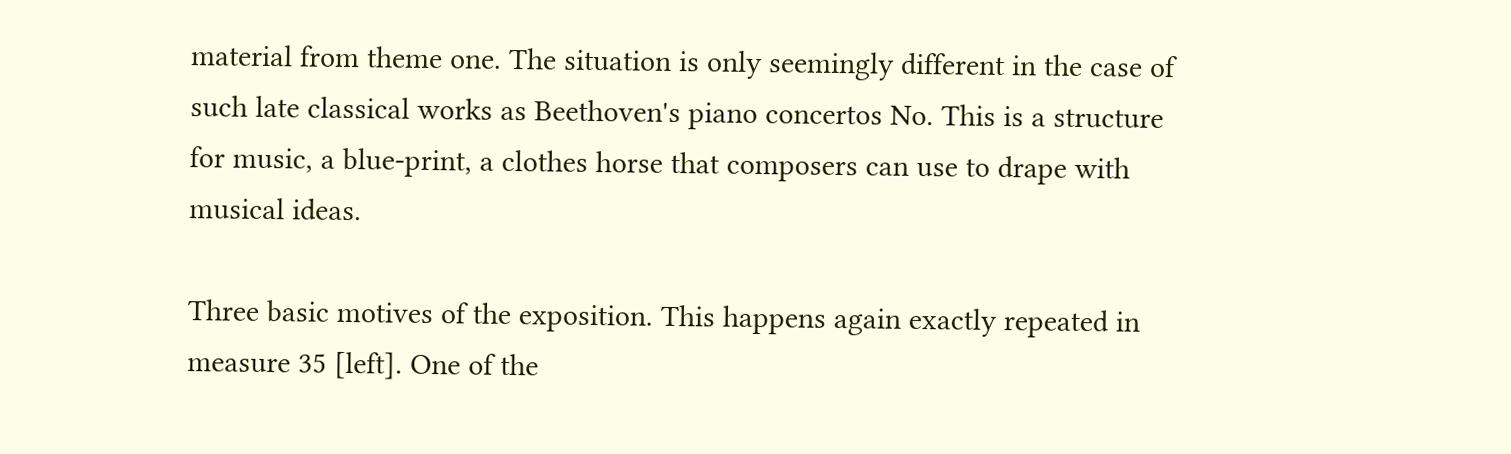material from theme one. The situation is only seemingly different in the case of such late classical works as Beethoven's piano concertos No. This is a structure for music, a blue-print, a clothes horse that composers can use to drape with musical ideas.

Three basic motives of the exposition. This happens again exactly repeated in measure 35 [left]. One of the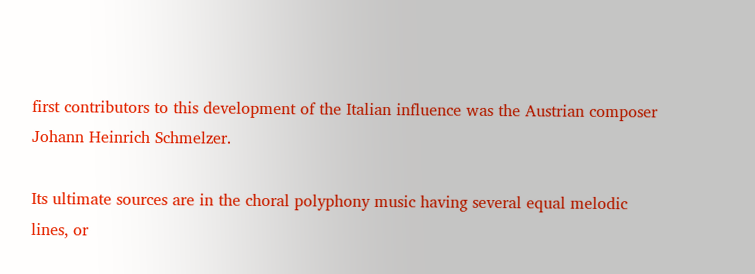first contributors to this development of the Italian influence was the Austrian composer Johann Heinrich Schmelzer.

Its ultimate sources are in the choral polyphony music having several equal melodic lines, or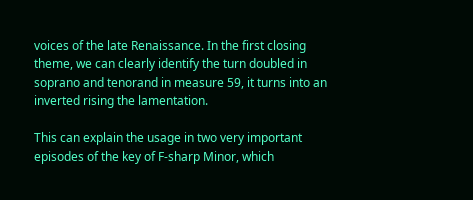voices of the late Renaissance. In the first closing theme, we can clearly identify the turn doubled in soprano and tenorand in measure 59, it turns into an inverted rising the lamentation.

This can explain the usage in two very important episodes of the key of F-sharp Minor, which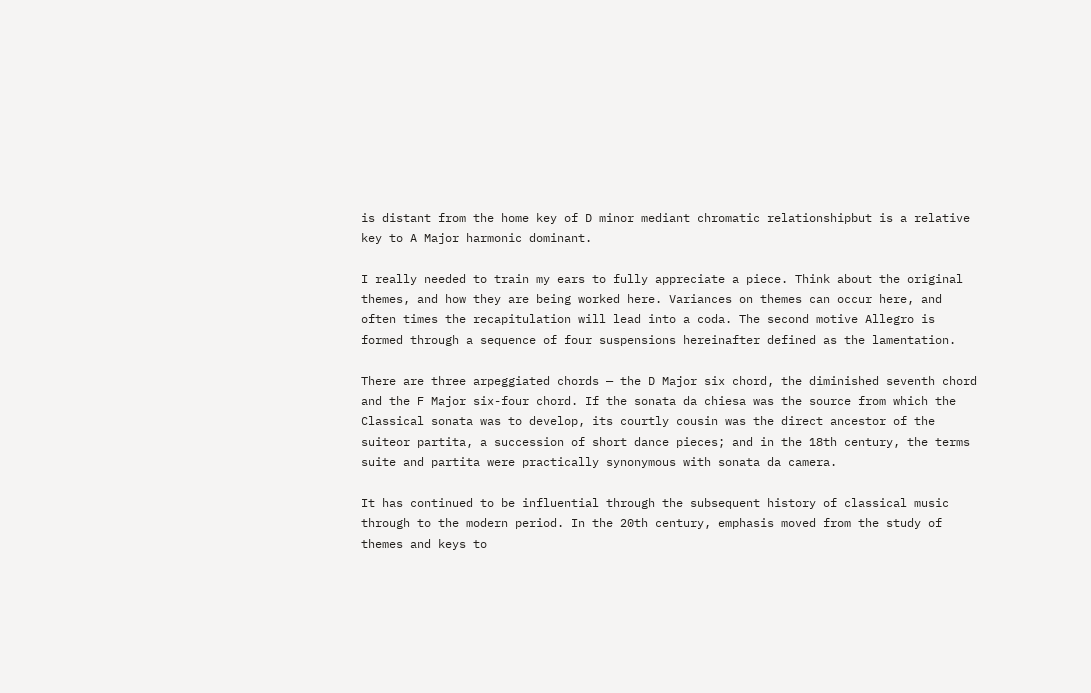is distant from the home key of D minor mediant chromatic relationshipbut is a relative key to A Major harmonic dominant.

I really needed to train my ears to fully appreciate a piece. Think about the original themes, and how they are being worked here. Variances on themes can occur here, and often times the recapitulation will lead into a coda. The second motive Allegro is formed through a sequence of four suspensions hereinafter defined as the lamentation.

There are three arpeggiated chords — the D Major six chord, the diminished seventh chord and the F Major six-four chord. If the sonata da chiesa was the source from which the Classical sonata was to develop, its courtly cousin was the direct ancestor of the suiteor partita, a succession of short dance pieces; and in the 18th century, the terms suite and partita were practically synonymous with sonata da camera.

It has continued to be influential through the subsequent history of classical music through to the modern period. In the 20th century, emphasis moved from the study of themes and keys to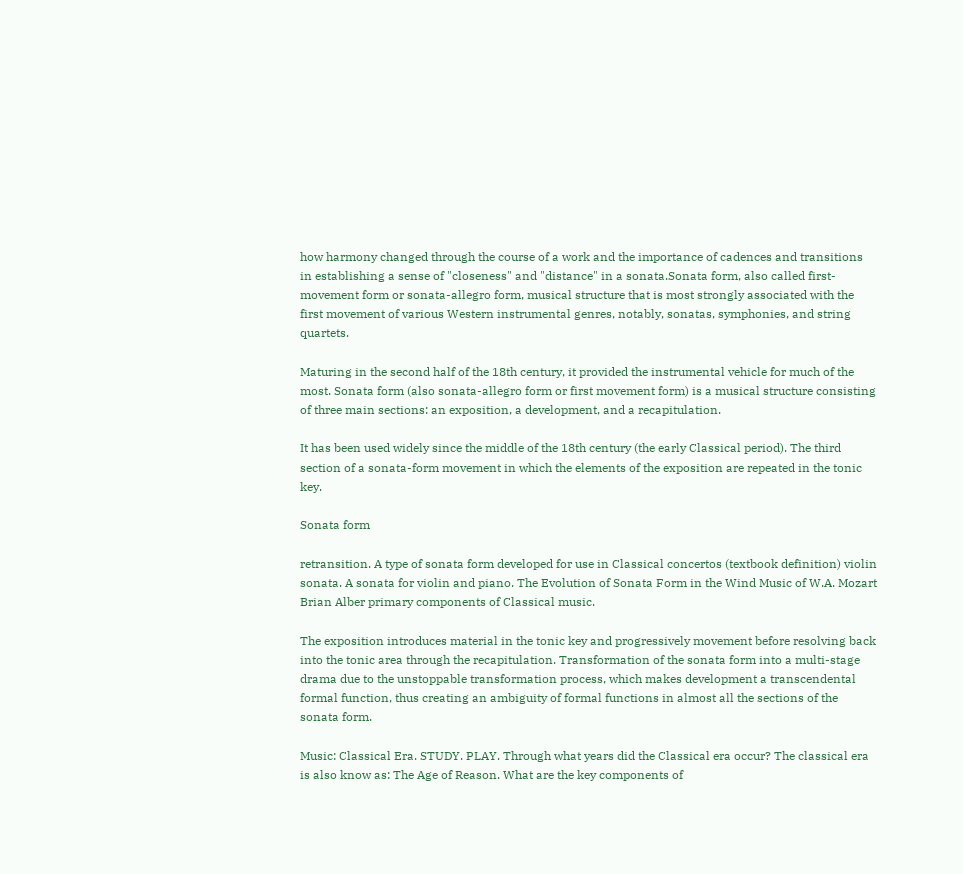how harmony changed through the course of a work and the importance of cadences and transitions in establishing a sense of "closeness" and "distance" in a sonata.Sonata form, also called first-movement form or sonata-allegro form, musical structure that is most strongly associated with the first movement of various Western instrumental genres, notably, sonatas, symphonies, and string quartets.

Maturing in the second half of the 18th century, it provided the instrumental vehicle for much of the most. Sonata form (also sonata-allegro form or first movement form) is a musical structure consisting of three main sections: an exposition, a development, and a recapitulation.

It has been used widely since the middle of the 18th century (the early Classical period). The third section of a sonata-form movement in which the elements of the exposition are repeated in the tonic key.

Sonata form

retransition. A type of sonata form developed for use in Classical concertos (textbook definition) violin sonata. A sonata for violin and piano. The Evolution of Sonata Form in the Wind Music of W.A. Mozart Brian Alber primary components of Classical music.

The exposition introduces material in the tonic key and progressively movement before resolving back into the tonic area through the recapitulation. Transformation of the sonata form into a multi-stage drama due to the unstoppable transformation process, which makes development a transcendental formal function, thus creating an ambiguity of formal functions in almost all the sections of the sonata form.

Music: Classical Era. STUDY. PLAY. Through what years did the Classical era occur? The classical era is also know as: The Age of Reason. What are the key components of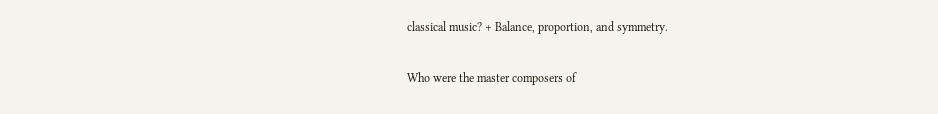classical music? + Balance, proportion, and symmetry.

Who were the master composers of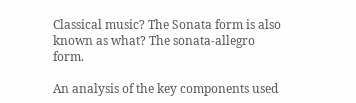Classical music? The Sonata form is also known as what? The sonata-allegro form.

An analysis of the key components used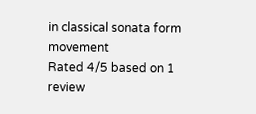in classical sonata form movement
Rated 4/5 based on 1 review